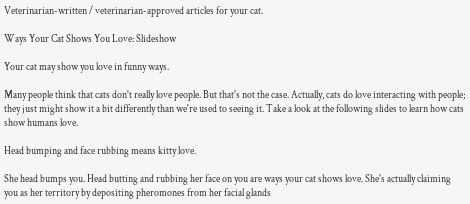Veterinarian-written / veterinarian-approved articles for your cat.

Ways Your Cat Shows You Love: Slideshow

Your cat may show you love in funny ways.

Many people think that cats don't really love people. But that's not the case. Actually, cats do love interacting with people; they just might show it a bit differently than we're used to seeing it. Take a look at the following slides to learn how cats show humans love.

Head bumping and face rubbing means kitty love.

She head bumps you. Head butting and rubbing her face on you are ways your cat shows love. She's actually claiming you as her territory by depositing pheromones from her facial glands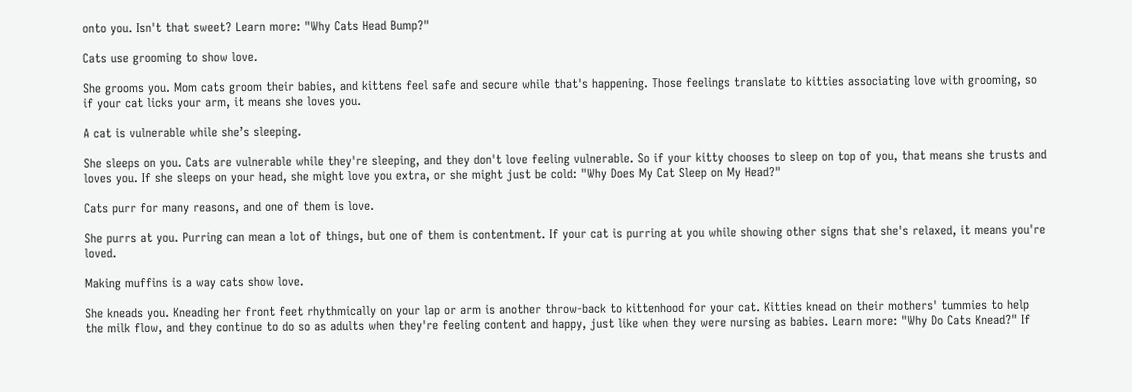onto you. Isn't that sweet? Learn more: "Why Cats Head Bump?"

Cats use grooming to show love.

She grooms you. Mom cats groom their babies, and kittens feel safe and secure while that's happening. Those feelings translate to kitties associating love with grooming, so if your cat licks your arm, it means she loves you.

A cat is vulnerable while she’s sleeping.

She sleeps on you. Cats are vulnerable while they're sleeping, and they don't love feeling vulnerable. So if your kitty chooses to sleep on top of you, that means she trusts and loves you. If she sleeps on your head, she might love you extra, or she might just be cold: "Why Does My Cat Sleep on My Head?"

Cats purr for many reasons, and one of them is love.

She purrs at you. Purring can mean a lot of things, but one of them is contentment. If your cat is purring at you while showing other signs that she's relaxed, it means you're loved.

Making muffins is a way cats show love.

She kneads you. Kneading her front feet rhythmically on your lap or arm is another throw-back to kittenhood for your cat. Kitties knead on their mothers' tummies to help the milk flow, and they continue to do so as adults when they're feeling content and happy, just like when they were nursing as babies. Learn more: "Why Do Cats Knead?" If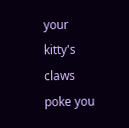your kitty's claws poke you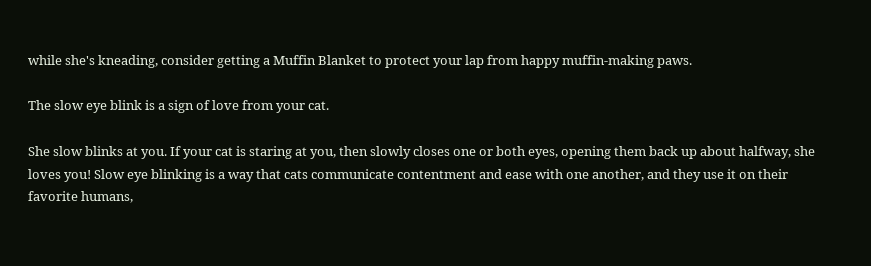while she's kneading, consider getting a Muffin Blanket to protect your lap from happy muffin-making paws.

The slow eye blink is a sign of love from your cat.

She slow blinks at you. If your cat is staring at you, then slowly closes one or both eyes, opening them back up about halfway, she loves you! Slow eye blinking is a way that cats communicate contentment and ease with one another, and they use it on their favorite humans,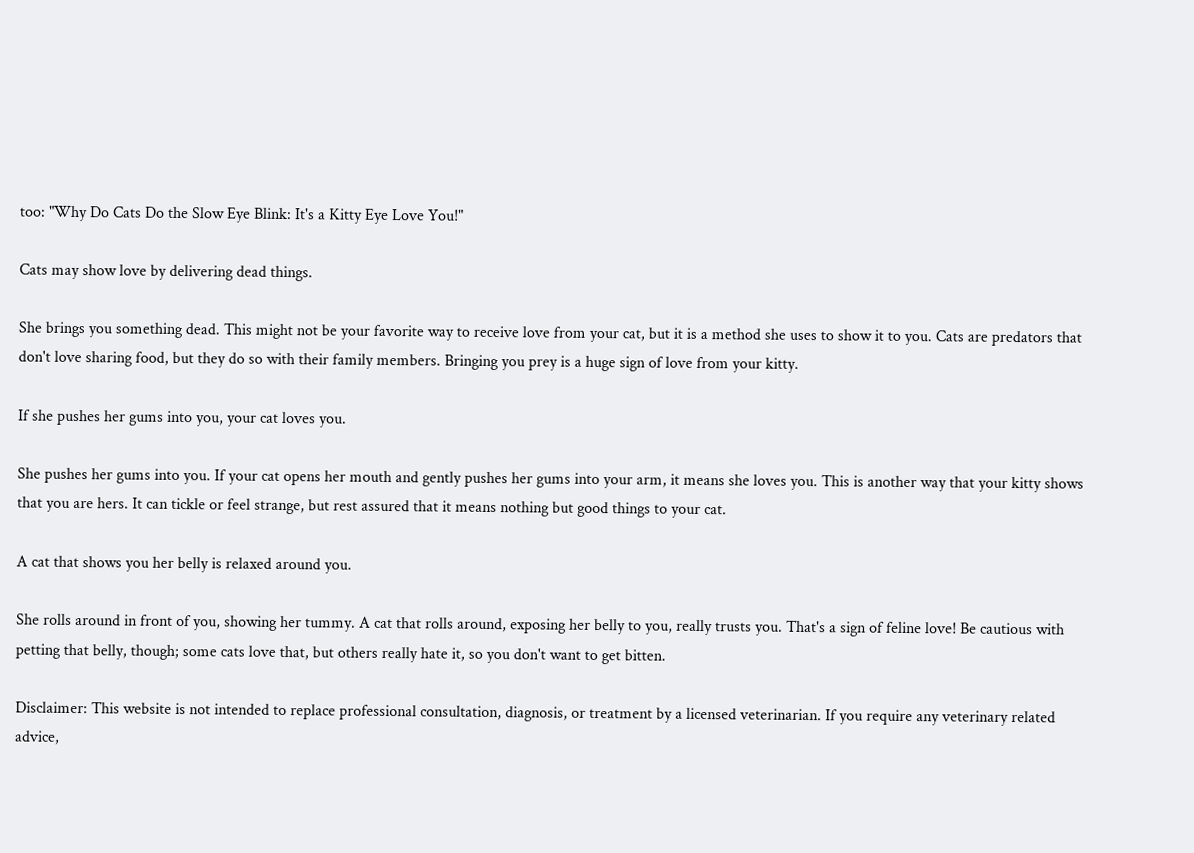too: "Why Do Cats Do the Slow Eye Blink: It's a Kitty Eye Love You!"

Cats may show love by delivering dead things.

She brings you something dead. This might not be your favorite way to receive love from your cat, but it is a method she uses to show it to you. Cats are predators that don't love sharing food, but they do so with their family members. Bringing you prey is a huge sign of love from your kitty.

If she pushes her gums into you, your cat loves you.

She pushes her gums into you. If your cat opens her mouth and gently pushes her gums into your arm, it means she loves you. This is another way that your kitty shows that you are hers. It can tickle or feel strange, but rest assured that it means nothing but good things to your cat.

A cat that shows you her belly is relaxed around you.

She rolls around in front of you, showing her tummy. A cat that rolls around, exposing her belly to you, really trusts you. That's a sign of feline love! Be cautious with petting that belly, though; some cats love that, but others really hate it, so you don't want to get bitten.

Disclaimer: This website is not intended to replace professional consultation, diagnosis, or treatment by a licensed veterinarian. If you require any veterinary related advice,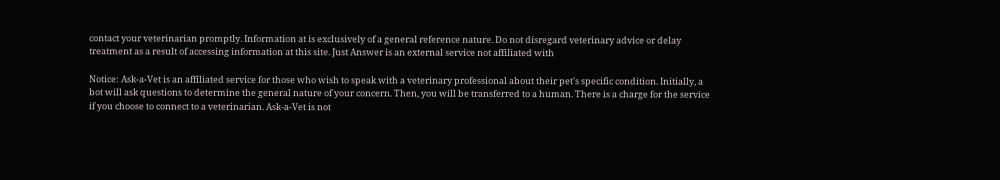contact your veterinarian promptly. Information at is exclusively of a general reference nature. Do not disregard veterinary advice or delay treatment as a result of accessing information at this site. Just Answer is an external service not affiliated with

Notice: Ask-a-Vet is an affiliated service for those who wish to speak with a veterinary professional about their pet's specific condition. Initially, a bot will ask questions to determine the general nature of your concern. Then, you will be transferred to a human. There is a charge for the service if you choose to connect to a veterinarian. Ask-a-Vet is not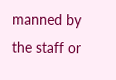manned by the staff or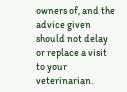owners of, and the advice given should not delay or replace a visit to your veterinarian.